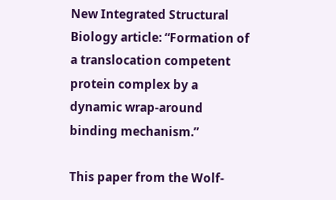New Integrated Structural Biology article: “Formation of a translocation competent protein complex by a dynamic wrap-around binding mechanism.”

This paper from the Wolf-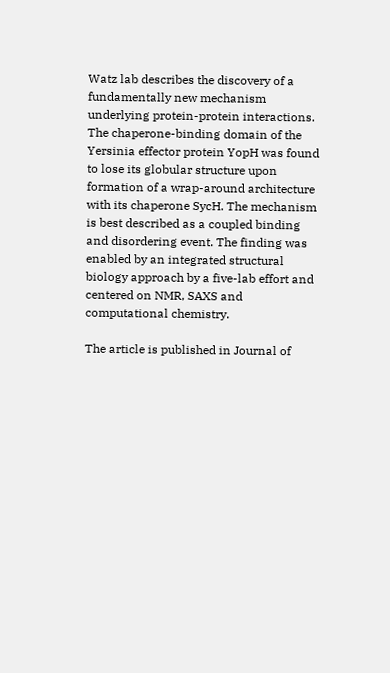Watz lab describes the discovery of a fundamentally new mechanism underlying protein-protein interactions. The chaperone-binding domain of the Yersinia effector protein YopH was found to lose its globular structure upon formation of a wrap-around architecture with its chaperone SycH. The mechanism is best described as a coupled binding and disordering event. The finding was enabled by an integrated structural biology approach by a five-lab effort and centered on NMR, SAXS and computational chemistry.

The article is published in Journal of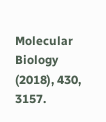Molecular Biology (2018), 430, 3157.